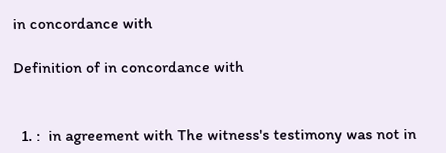in concordance with

Definition of in concordance with


  1. :  in agreement with The witness's testimony was not in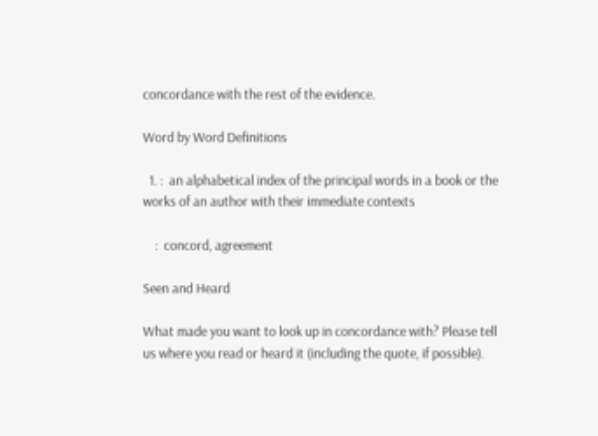concordance with the rest of the evidence.

Word by Word Definitions

  1. :  an alphabetical index of the principal words in a book or the works of an author with their immediate contexts

    :  concord, agreement

Seen and Heard

What made you want to look up in concordance with? Please tell us where you read or heard it (including the quote, if possible).